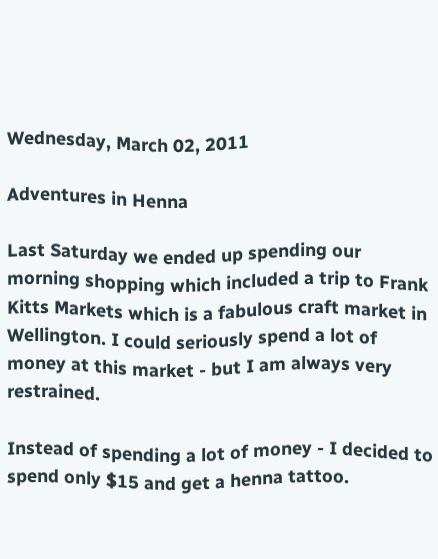Wednesday, March 02, 2011

Adventures in Henna

Last Saturday we ended up spending our morning shopping which included a trip to Frank Kitts Markets which is a fabulous craft market in Wellington. I could seriously spend a lot of money at this market - but I am always very restrained.

Instead of spending a lot of money - I decided to spend only $15 and get a henna tattoo.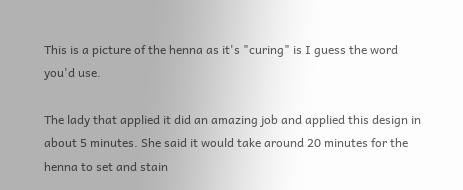This is a picture of the henna as it's "curing" is I guess the word you'd use.

The lady that applied it did an amazing job and applied this design in about 5 minutes. She said it would take around 20 minutes for the henna to set and stain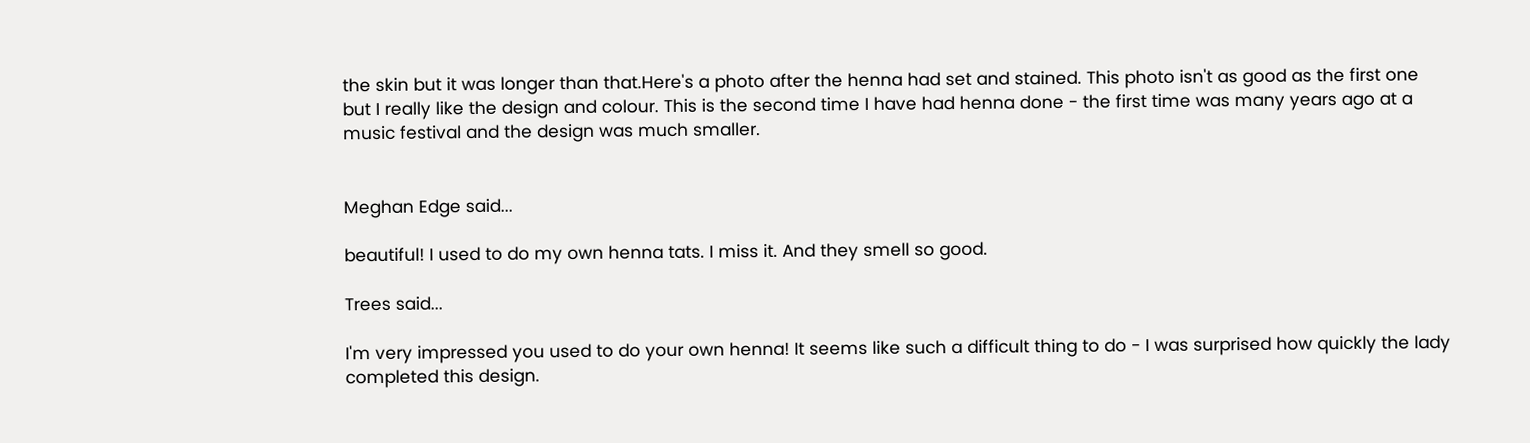the skin but it was longer than that.Here's a photo after the henna had set and stained. This photo isn't as good as the first one but I really like the design and colour. This is the second time I have had henna done - the first time was many years ago at a music festival and the design was much smaller.


Meghan Edge said...

beautiful! I used to do my own henna tats. I miss it. And they smell so good.

Trees said...

I'm very impressed you used to do your own henna! It seems like such a difficult thing to do - I was surprised how quickly the lady completed this design.